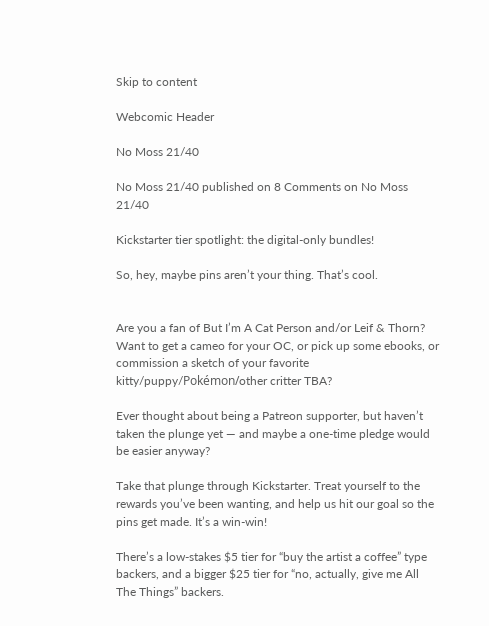Skip to content

Webcomic Header

No Moss 21/40

No Moss 21/40 published on 8 Comments on No Moss 21/40

Kickstarter tier spotlight: the digital-only bundles!

So, hey, maybe pins aren’t your thing. That’s cool.


Are you a fan of But I’m A Cat Person and/or Leif & Thorn? Want to get a cameo for your OC, or pick up some ebooks, or commission a sketch of your favorite kitty/puppy/Pokémon/other critter TBA?

Ever thought about being a Patreon supporter, but haven’t taken the plunge yet — and maybe a one-time pledge would be easier anyway?

Take that plunge through Kickstarter. Treat yourself to the rewards you’ve been wanting, and help us hit our goal so the pins get made. It’s a win-win!

There’s a low-stakes $5 tier for “buy the artist a coffee” type backers, and a bigger $25 tier for “no, actually, give me All The Things” backers.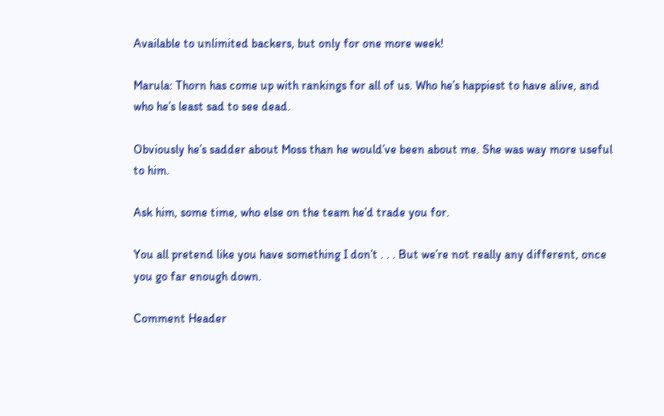Available to unlimited backers, but only for one more week!

Marula: Thorn has come up with rankings for all of us. Who he’s happiest to have alive, and who he’s least sad to see dead.

Obviously he’s sadder about Moss than he would’ve been about me. She was way more useful to him.

Ask him, some time, who else on the team he’d trade you for.

You all pretend like you have something I don’t . . . But we’re not really any different, once you go far enough down.

Comment Header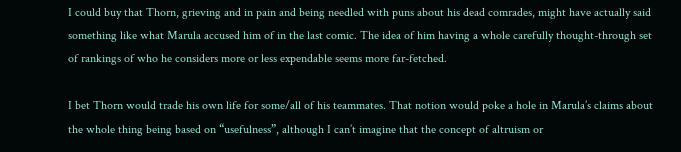I could buy that Thorn, grieving and in pain and being needled with puns about his dead comrades, might have actually said something like what Marula accused him of in the last comic. The idea of him having a whole carefully thought-through set of rankings of who he considers more or less expendable seems more far-fetched.

I bet Thorn would trade his own life for some/all of his teammates. That notion would poke a hole in Marula’s claims about the whole thing being based on “usefulness”, although I can’t imagine that the concept of altruism or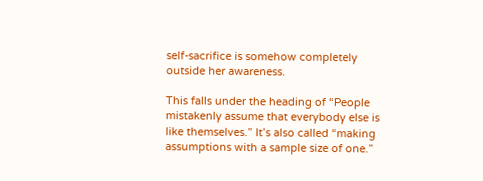self-sacrifice is somehow completely outside her awareness.

This falls under the heading of “People mistakenly assume that everybody else is like themselves.” It’s also called “making assumptions with a sample size of one.”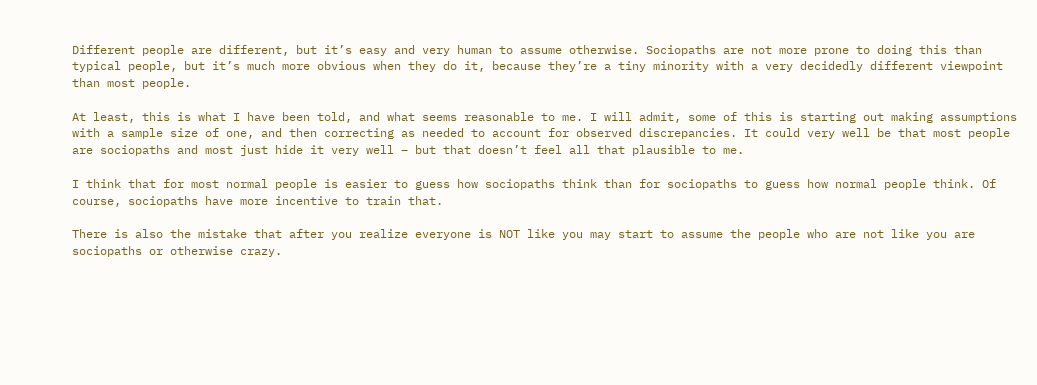Different people are different, but it’s easy and very human to assume otherwise. Sociopaths are not more prone to doing this than typical people, but it’s much more obvious when they do it, because they’re a tiny minority with a very decidedly different viewpoint than most people.

At least, this is what I have been told, and what seems reasonable to me. I will admit, some of this is starting out making assumptions with a sample size of one, and then correcting as needed to account for observed discrepancies. It could very well be that most people are sociopaths and most just hide it very well – but that doesn’t feel all that plausible to me.

I think that for most normal people is easier to guess how sociopaths think than for sociopaths to guess how normal people think. Of course, sociopaths have more incentive to train that.

There is also the mistake that after you realize everyone is NOT like you may start to assume the people who are not like you are sociopaths or otherwise crazy.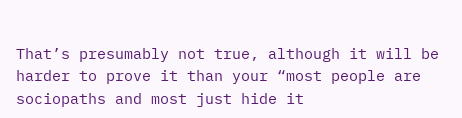That’s presumably not true, although it will be harder to prove it than your “most people are sociopaths and most just hide it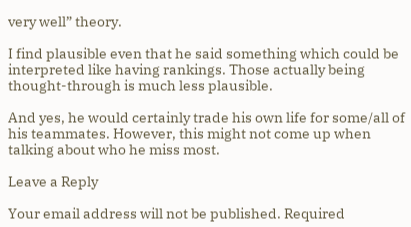very well” theory.

I find plausible even that he said something which could be interpreted like having rankings. Those actually being thought-through is much less plausible.

And yes, he would certainly trade his own life for some/all of his teammates. However, this might not come up when talking about who he miss most.

Leave a Reply

Your email address will not be published. Required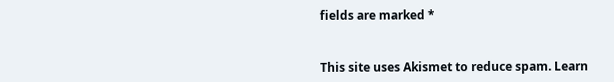fields are marked *


This site uses Akismet to reduce spam. Learn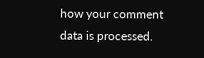how your comment data is processed.